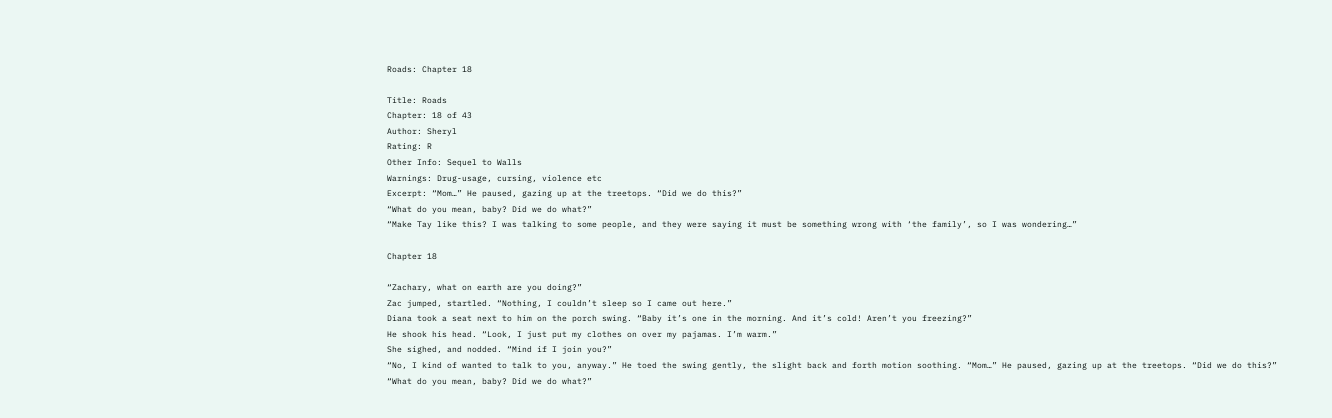Roads: Chapter 18

Title: Roads
Chapter: 18 of 43
Author: Sheryl
Rating: R
Other Info: Sequel to Walls
Warnings: Drug-usage, cursing, violence etc
Excerpt: “Mom…” He paused, gazing up at the treetops. “Did we do this?”
“What do you mean, baby? Did we do what?”
“Make Tay like this? I was talking to some people, and they were saying it must be something wrong with ‘the family’, so I was wondering…”

Chapter 18

“Zachary, what on earth are you doing?”
Zac jumped, startled. “Nothing, I couldn’t sleep so I came out here.”
Diana took a seat next to him on the porch swing. “Baby it’s one in the morning. And it’s cold! Aren’t you freezing?”
He shook his head. “Look, I just put my clothes on over my pajamas. I’m warm.”
She sighed, and nodded. “Mind if I join you?”
“No, I kind of wanted to talk to you, anyway.” He toed the swing gently, the slight back and forth motion soothing. “Mom…” He paused, gazing up at the treetops. “Did we do this?”
“What do you mean, baby? Did we do what?”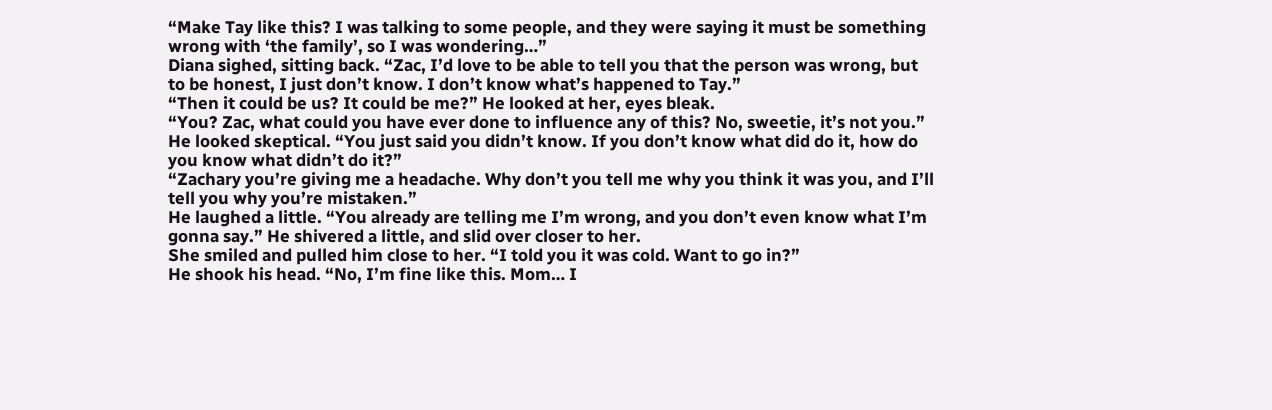“Make Tay like this? I was talking to some people, and they were saying it must be something wrong with ‘the family’, so I was wondering…”
Diana sighed, sitting back. “Zac, I’d love to be able to tell you that the person was wrong, but to be honest, I just don’t know. I don’t know what’s happened to Tay.”
“Then it could be us? It could be me?” He looked at her, eyes bleak.
“You? Zac, what could you have ever done to influence any of this? No, sweetie, it’s not you.”
He looked skeptical. “You just said you didn’t know. If you don’t know what did do it, how do you know what didn’t do it?”
“Zachary you’re giving me a headache. Why don’t you tell me why you think it was you, and I’ll tell you why you’re mistaken.”
He laughed a little. “You already are telling me I’m wrong, and you don’t even know what I’m gonna say.” He shivered a little, and slid over closer to her.
She smiled and pulled him close to her. “I told you it was cold. Want to go in?”
He shook his head. “No, I’m fine like this. Mom… I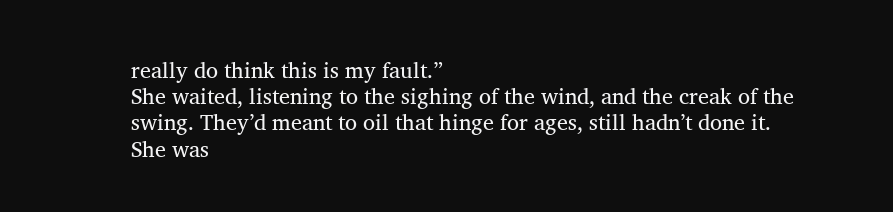really do think this is my fault.”
She waited, listening to the sighing of the wind, and the creak of the swing. They’d meant to oil that hinge for ages, still hadn’t done it. She was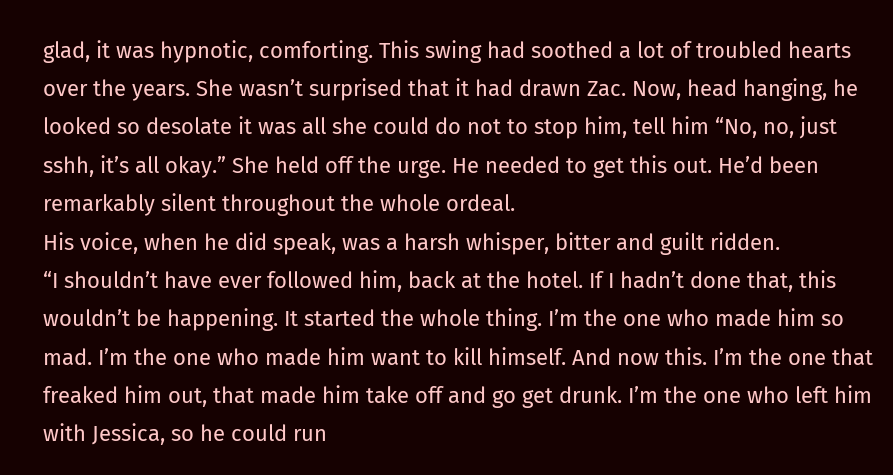glad, it was hypnotic, comforting. This swing had soothed a lot of troubled hearts over the years. She wasn’t surprised that it had drawn Zac. Now, head hanging, he looked so desolate it was all she could do not to stop him, tell him “No, no, just sshh, it’s all okay.” She held off the urge. He needed to get this out. He’d been remarkably silent throughout the whole ordeal.
His voice, when he did speak, was a harsh whisper, bitter and guilt ridden.
“I shouldn’t have ever followed him, back at the hotel. If I hadn’t done that, this wouldn’t be happening. It started the whole thing. I’m the one who made him so mad. I’m the one who made him want to kill himself. And now this. I’m the one that freaked him out, that made him take off and go get drunk. I’m the one who left him with Jessica, so he could run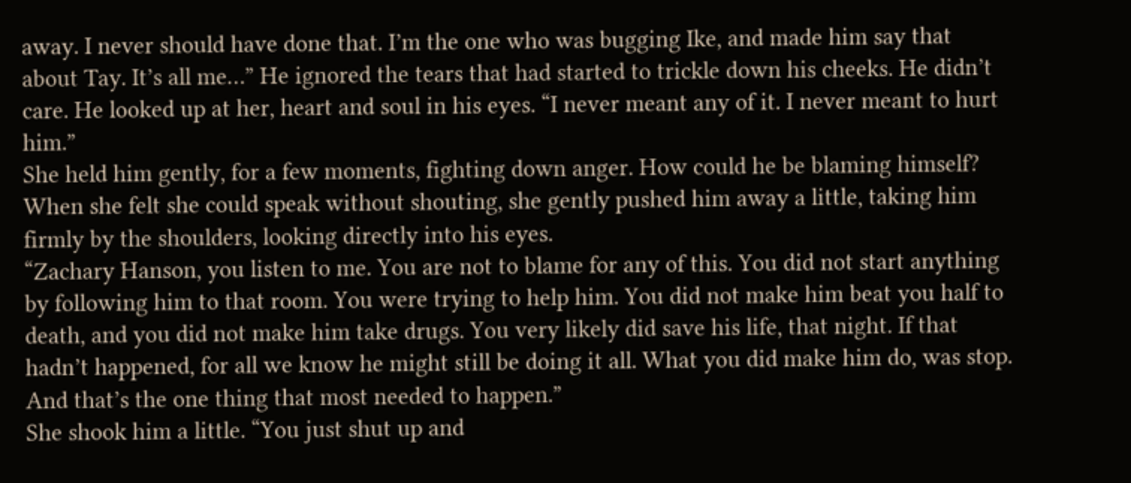away. I never should have done that. I’m the one who was bugging Ike, and made him say that about Tay. It’s all me…” He ignored the tears that had started to trickle down his cheeks. He didn’t care. He looked up at her, heart and soul in his eyes. “I never meant any of it. I never meant to hurt him.”
She held him gently, for a few moments, fighting down anger. How could he be blaming himself? When she felt she could speak without shouting, she gently pushed him away a little, taking him firmly by the shoulders, looking directly into his eyes.
“Zachary Hanson, you listen to me. You are not to blame for any of this. You did not start anything by following him to that room. You were trying to help him. You did not make him beat you half to death, and you did not make him take drugs. You very likely did save his life, that night. If that hadn’t happened, for all we know he might still be doing it all. What you did make him do, was stop. And that’s the one thing that most needed to happen.”
She shook him a little. “You just shut up and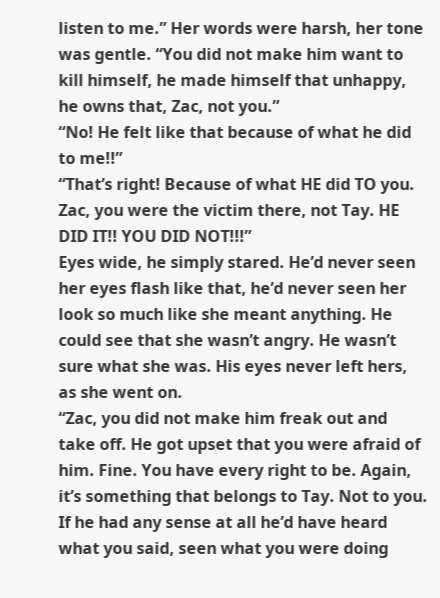listen to me.” Her words were harsh, her tone was gentle. “You did not make him want to kill himself, he made himself that unhappy, he owns that, Zac, not you.”
“No! He felt like that because of what he did to me!!”
“That’s right! Because of what HE did TO you. Zac, you were the victim there, not Tay. HE DID IT!! YOU DID NOT!!!”
Eyes wide, he simply stared. He’d never seen her eyes flash like that, he’d never seen her look so much like she meant anything. He could see that she wasn’t angry. He wasn’t sure what she was. His eyes never left hers, as she went on.
“Zac, you did not make him freak out and take off. He got upset that you were afraid of him. Fine. You have every right to be. Again, it’s something that belongs to Tay. Not to you. If he had any sense at all he’d have heard what you said, seen what you were doing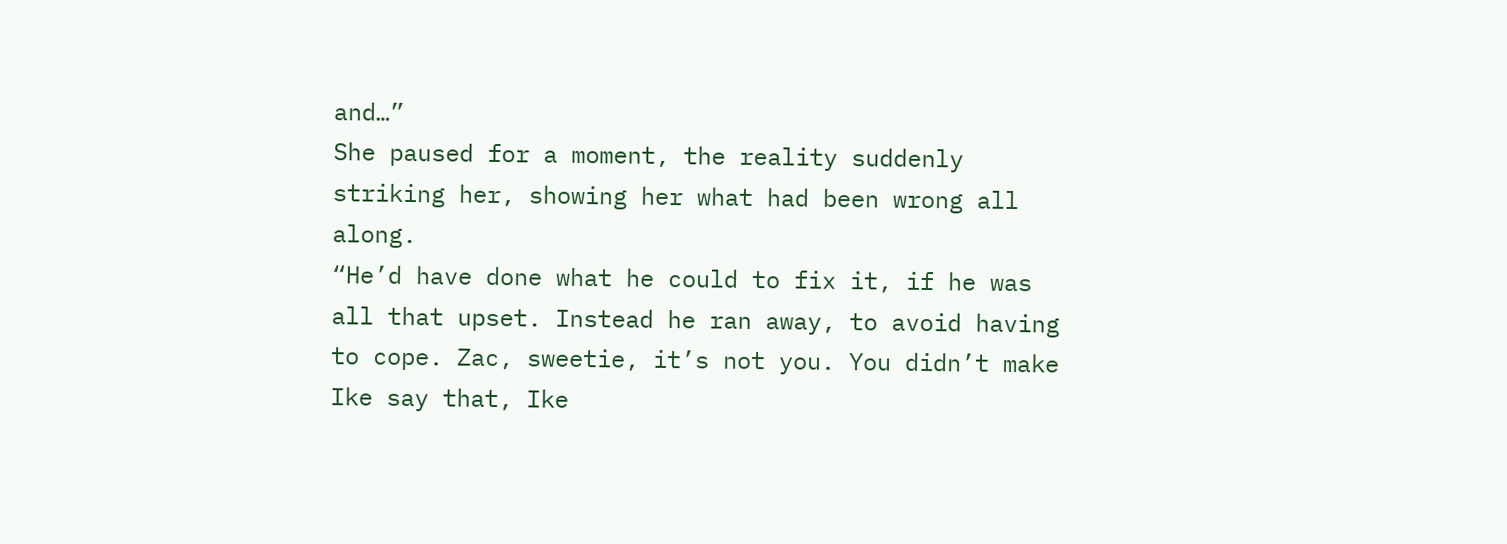and…”
She paused for a moment, the reality suddenly striking her, showing her what had been wrong all along.
“He’d have done what he could to fix it, if he was all that upset. Instead he ran away, to avoid having to cope. Zac, sweetie, it’s not you. You didn’t make Ike say that, Ike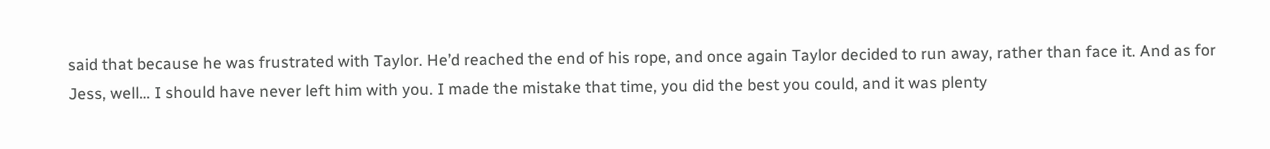said that because he was frustrated with Taylor. He’d reached the end of his rope, and once again Taylor decided to run away, rather than face it. And as for Jess, well… I should have never left him with you. I made the mistake that time, you did the best you could, and it was plenty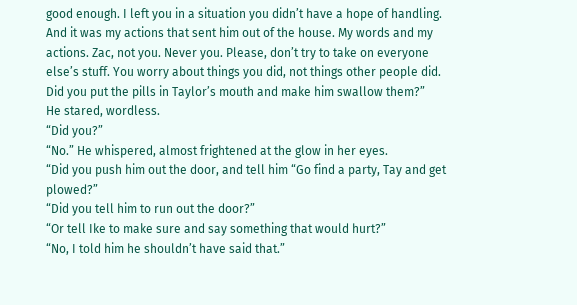good enough. I left you in a situation you didn’t have a hope of handling. And it was my actions that sent him out of the house. My words and my actions. Zac, not you. Never you. Please, don’t try to take on everyone else’s stuff. You worry about things you did, not things other people did. Did you put the pills in Taylor’s mouth and make him swallow them?”
He stared, wordless.
“Did you?”
“No.” He whispered, almost frightened at the glow in her eyes.
“Did you push him out the door, and tell him “Go find a party, Tay and get plowed?”
“Did you tell him to run out the door?”
“Or tell Ike to make sure and say something that would hurt?”
“No, I told him he shouldn’t have said that.”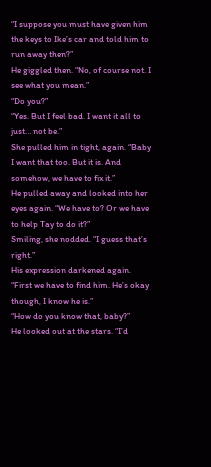“I suppose you must have given him the keys to Ike’s car and told him to run away then?”
He giggled then. “No, of course not. I see what you mean.”
“Do you?”
“Yes. But I feel bad. I want it all to just… not be.”
She pulled him in tight, again. “Baby I want that too. But it is. And somehow, we have to fix it.”
He pulled away and looked into her eyes again. “We have to? Or we have to help Tay to do it?”
Smiling, she nodded. “I guess that’s right.”
His expression darkened again. “First we have to find him. He’s okay though, I know he is.”
“How do you know that, baby?”
He looked out at the stars. “I’d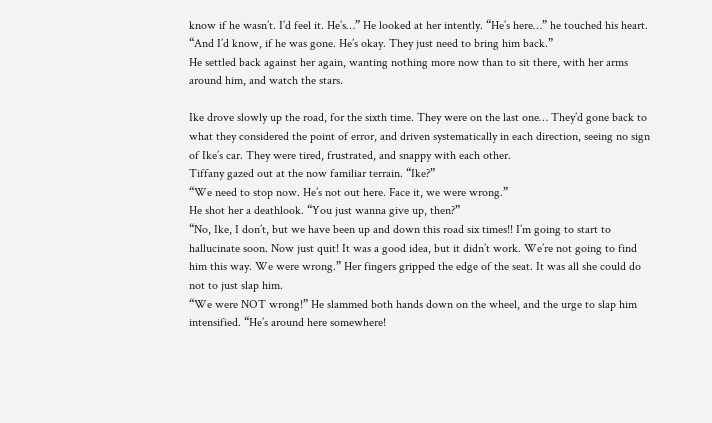know if he wasn’t. I’d feel it. He’s…” He looked at her intently. “He’s here…” he touched his heart. “And I’d know, if he was gone. He’s okay. They just need to bring him back.”
He settled back against her again, wanting nothing more now than to sit there, with her arms around him, and watch the stars.

Ike drove slowly up the road, for the sixth time. They were on the last one… They’d gone back to what they considered the point of error, and driven systematically in each direction, seeing no sign of Ike’s car. They were tired, frustrated, and snappy with each other.
Tiffany gazed out at the now familiar terrain. “Ike?”
“We need to stop now. He’s not out here. Face it, we were wrong.”
He shot her a deathlook. “You just wanna give up, then?”
“No, Ike, I don’t, but we have been up and down this road six times!! I’m going to start to hallucinate soon. Now just quit! It was a good idea, but it didn’t work. We’re not going to find him this way. We were wrong.” Her fingers gripped the edge of the seat. It was all she could do not to just slap him.
“We were NOT wrong!” He slammed both hands down on the wheel, and the urge to slap him intensified. “He’s around here somewhere!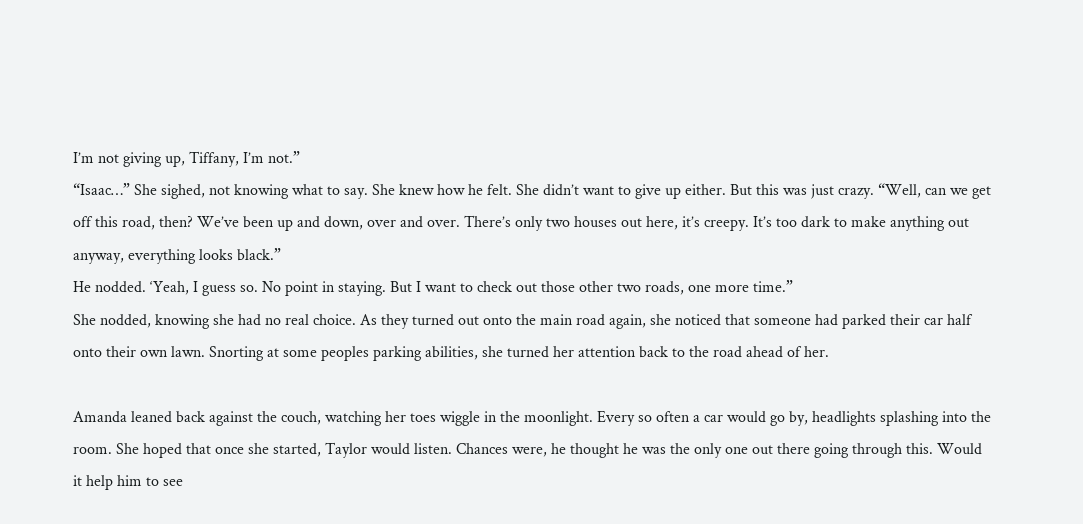I’m not giving up, Tiffany, I’m not.”
“Isaac…” She sighed, not knowing what to say. She knew how he felt. She didn’t want to give up either. But this was just crazy. “Well, can we get off this road, then? We’ve been up and down, over and over. There’s only two houses out here, it’s creepy. It’s too dark to make anything out anyway, everything looks black.”
He nodded. ‘Yeah, I guess so. No point in staying. But I want to check out those other two roads, one more time.”
She nodded, knowing she had no real choice. As they turned out onto the main road again, she noticed that someone had parked their car half onto their own lawn. Snorting at some peoples parking abilities, she turned her attention back to the road ahead of her.

Amanda leaned back against the couch, watching her toes wiggle in the moonlight. Every so often a car would go by, headlights splashing into the room. She hoped that once she started, Taylor would listen. Chances were, he thought he was the only one out there going through this. Would it help him to see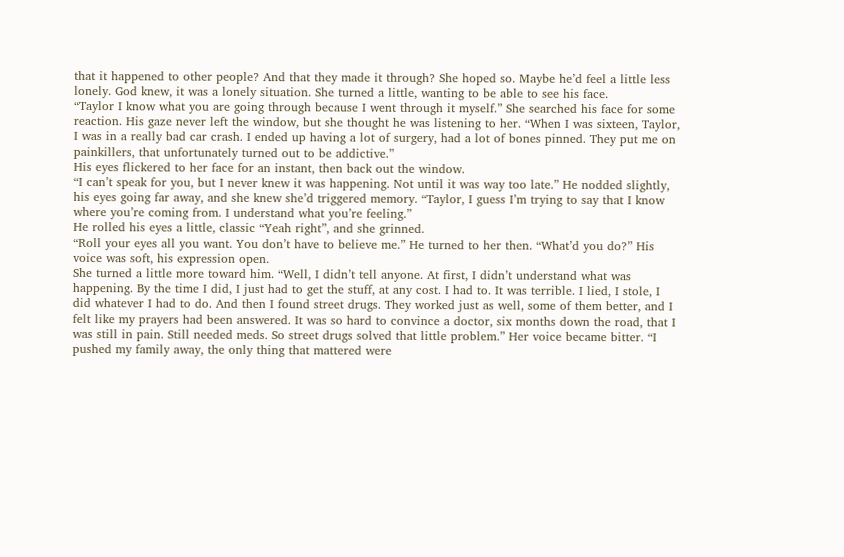that it happened to other people? And that they made it through? She hoped so. Maybe he’d feel a little less lonely. God knew, it was a lonely situation. She turned a little, wanting to be able to see his face.
“Taylor I know what you are going through because I went through it myself.” She searched his face for some reaction. His gaze never left the window, but she thought he was listening to her. “When I was sixteen, Taylor, I was in a really bad car crash. I ended up having a lot of surgery, had a lot of bones pinned. They put me on painkillers, that unfortunately turned out to be addictive.”
His eyes flickered to her face for an instant, then back out the window.
“I can’t speak for you, but I never knew it was happening. Not until it was way too late.” He nodded slightly, his eyes going far away, and she knew she’d triggered memory. “Taylor, I guess I’m trying to say that I know where you’re coming from. I understand what you’re feeling.”
He rolled his eyes a little, classic “Yeah right”, and she grinned.
“Roll your eyes all you want. You don’t have to believe me.” He turned to her then. “What’d you do?” His voice was soft, his expression open.
She turned a little more toward him. “Well, I didn’t tell anyone. At first, I didn’t understand what was happening. By the time I did, I just had to get the stuff, at any cost. I had to. It was terrible. I lied, I stole, I did whatever I had to do. And then I found street drugs. They worked just as well, some of them better, and I felt like my prayers had been answered. It was so hard to convince a doctor, six months down the road, that I was still in pain. Still needed meds. So street drugs solved that little problem.” Her voice became bitter. “I pushed my family away, the only thing that mattered were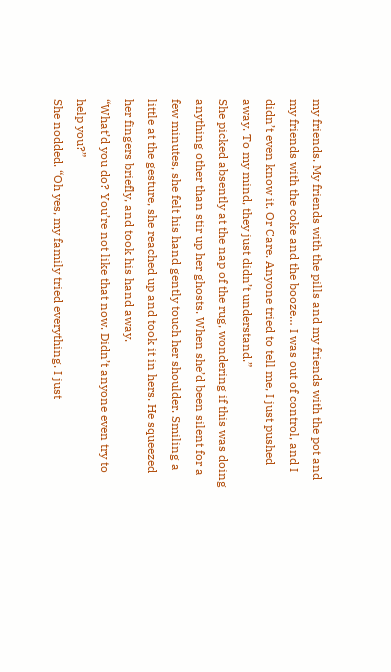my friends. My friends with the pills and my friends with the pot and my friends with the coke and the booze… I was out of control, and I didn’t even know it. Or Care. Anyone tried to tell me, I just pushed away. To my mind, they just didn’t understand.”
She picked absently at the nap of the rug, wondering if this was doing anything other than stir up her ghosts. When she’d been silent for a few minutes, she felt his hand gently touch her shoulder. Smiling a little at the gesture, she reached up and took it in hers. He squeezed her fingers briefly, and took his hand away.
“What’d you do? You’re not like that now. Didn’t anyone even try to help you?”
She nodded. “Oh yes, my family tried everything. I just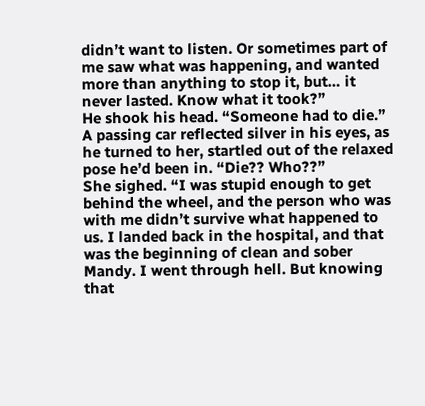didn’t want to listen. Or sometimes part of me saw what was happening, and wanted more than anything to stop it, but… it never lasted. Know what it took?”
He shook his head. “Someone had to die.” A passing car reflected silver in his eyes, as he turned to her, startled out of the relaxed pose he’d been in. “Die?? Who??”
She sighed. “I was stupid enough to get behind the wheel, and the person who was with me didn’t survive what happened to us. I landed back in the hospital, and that was the beginning of clean and sober Mandy. I went through hell. But knowing that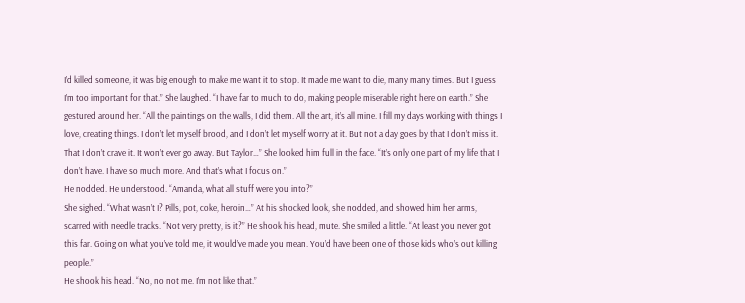I’d killed someone, it was big enough to make me want it to stop. It made me want to die, many many times. But I guess I’m too important for that.” She laughed. “I have far to much to do, making people miserable right here on earth.” She gestured around her. “All the paintings on the walls, I did them. All the art, it’s all mine. I fill my days working with things I love, creating things. I don’t let myself brood, and I don’t let myself worry at it. But not a day goes by that I don’t miss it. That I don’t crave it. It won’t ever go away. But Taylor…” She looked him full in the face. “It’s only one part of my life that I don’t have. I have so much more. And that’s what I focus on.”
He nodded. He understood. “Amanda, what all stuff were you into?”
She sighed. “What wasn’t I? Pills, pot, coke, heroin…” At his shocked look, she nodded, and showed him her arms, scarred with needle tracks. “Not very pretty, is it?” He shook his head, mute. She smiled a little. “At least you never got this far. Going on what you’ve told me, it would’ve made you mean. You’d have been one of those kids who’s out killing people.”
He shook his head. “No, no not me. I’m not like that.”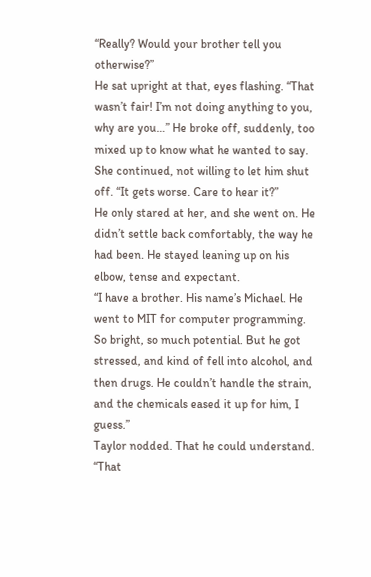“Really? Would your brother tell you otherwise?”
He sat upright at that, eyes flashing. “That wasn’t fair! I’m not doing anything to you, why are you…” He broke off, suddenly, too mixed up to know what he wanted to say. She continued, not willing to let him shut off. “It gets worse. Care to hear it?”
He only stared at her, and she went on. He didn’t settle back comfortably, the way he had been. He stayed leaning up on his elbow, tense and expectant.
“I have a brother. His name’s Michael. He went to MIT for computer programming. So bright, so much potential. But he got stressed, and kind of fell into alcohol, and then drugs. He couldn’t handle the strain, and the chemicals eased it up for him, I guess.”
Taylor nodded. That he could understand. “That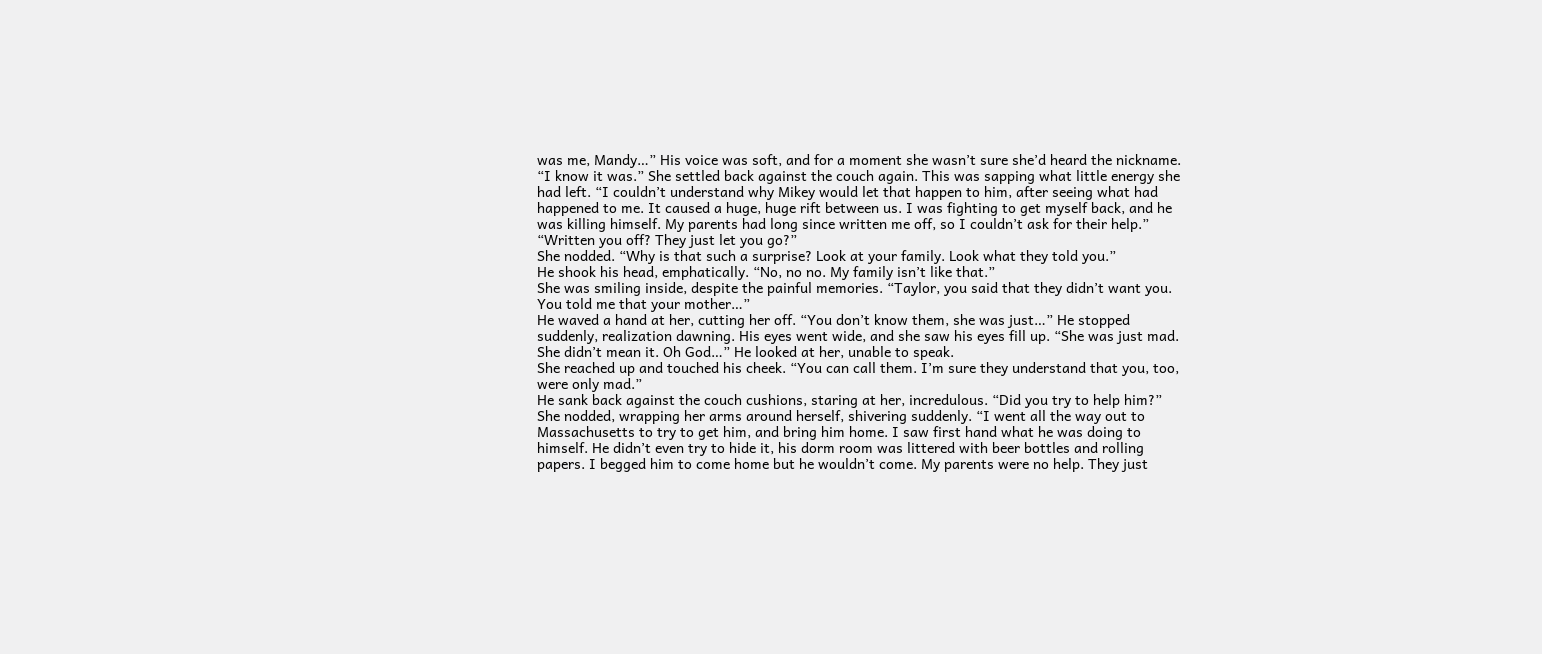was me, Mandy…” His voice was soft, and for a moment she wasn’t sure she’d heard the nickname.
“I know it was.” She settled back against the couch again. This was sapping what little energy she had left. “I couldn’t understand why Mikey would let that happen to him, after seeing what had happened to me. It caused a huge, huge rift between us. I was fighting to get myself back, and he was killing himself. My parents had long since written me off, so I couldn’t ask for their help.”
“Written you off? They just let you go?”
She nodded. “Why is that such a surprise? Look at your family. Look what they told you.”
He shook his head, emphatically. “No, no no. My family isn’t like that.”
She was smiling inside, despite the painful memories. “Taylor, you said that they didn’t want you. You told me that your mother…”
He waved a hand at her, cutting her off. “You don’t know them, she was just…” He stopped suddenly, realization dawning. His eyes went wide, and she saw his eyes fill up. “She was just mad. She didn’t mean it. Oh God…” He looked at her, unable to speak.
She reached up and touched his cheek. “You can call them. I’m sure they understand that you, too, were only mad.”
He sank back against the couch cushions, staring at her, incredulous. “Did you try to help him?”
She nodded, wrapping her arms around herself, shivering suddenly. “I went all the way out to Massachusetts to try to get him, and bring him home. I saw first hand what he was doing to himself. He didn’t even try to hide it, his dorm room was littered with beer bottles and rolling papers. I begged him to come home but he wouldn’t come. My parents were no help. They just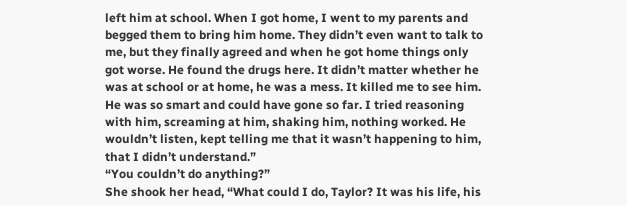left him at school. When I got home, I went to my parents and begged them to bring him home. They didn’t even want to talk to me, but they finally agreed and when he got home things only got worse. He found the drugs here. It didn’t matter whether he was at school or at home, he was a mess. It killed me to see him. He was so smart and could have gone so far. I tried reasoning with him, screaming at him, shaking him, nothing worked. He wouldn’t listen, kept telling me that it wasn’t happening to him, that I didn’t understand.”
“You couldn’t do anything?”
She shook her head, “What could I do, Taylor? It was his life, his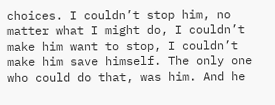choices. I couldn’t stop him, no matter what I might do, I couldn’t make him want to stop, I couldn’t make him save himself. The only one who could do that, was him. And he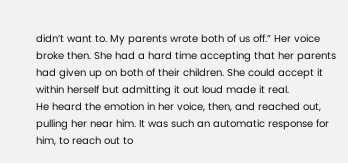didn’t want to. My parents wrote both of us off.” Her voice broke then. She had a hard time accepting that her parents had given up on both of their children. She could accept it within herself but admitting it out loud made it real.
He heard the emotion in her voice, then, and reached out, pulling her near him. It was such an automatic response for him, to reach out to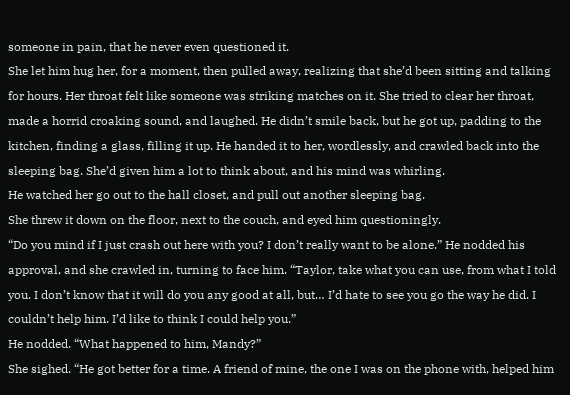someone in pain, that he never even questioned it.
She let him hug her, for a moment, then pulled away, realizing that she’d been sitting and talking for hours. Her throat felt like someone was striking matches on it. She tried to clear her throat, made a horrid croaking sound, and laughed. He didn’t smile back, but he got up, padding to the kitchen, finding a glass, filling it up. He handed it to her, wordlessly, and crawled back into the sleeping bag. She’d given him a lot to think about, and his mind was whirling.
He watched her go out to the hall closet, and pull out another sleeping bag.
She threw it down on the floor, next to the couch, and eyed him questioningly.
“Do you mind if I just crash out here with you? I don’t really want to be alone.” He nodded his approval, and she crawled in, turning to face him. “Taylor, take what you can use, from what I told you. I don’t know that it will do you any good at all, but… I’d hate to see you go the way he did. I couldn’t help him. I’d like to think I could help you.”
He nodded. “What happened to him, Mandy?”
She sighed. “He got better for a time. A friend of mine, the one I was on the phone with, helped him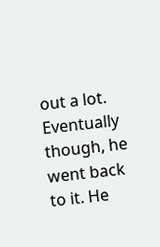out a lot. Eventually though, he went back to it. He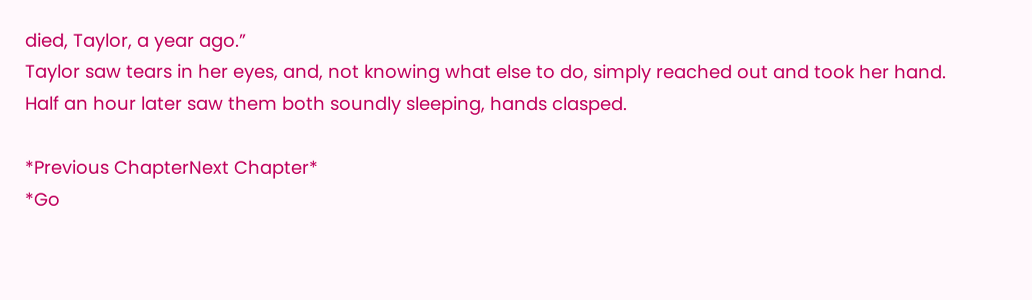died, Taylor, a year ago.”
Taylor saw tears in her eyes, and, not knowing what else to do, simply reached out and took her hand. Half an hour later saw them both soundly sleeping, hands clasped.

*Previous ChapterNext Chapter*
*Go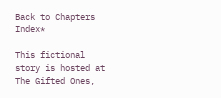Back to Chapters Index*

This fictional story is hosted at The Gifted Ones,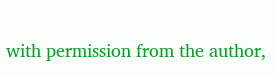with permission from the author,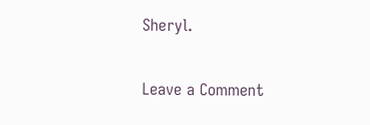Sheryl.

Leave a Comment